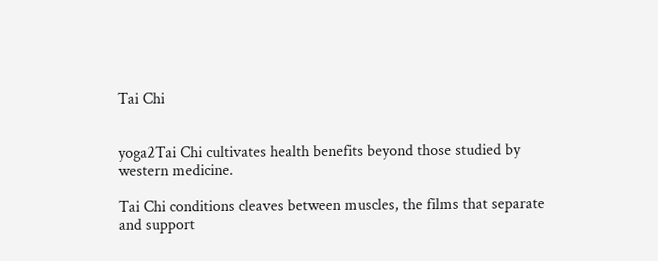Tai Chi


yoga2Tai Chi cultivates health benefits beyond those studied by western medicine.

Tai Chi conditions cleaves between muscles, the films that separate and support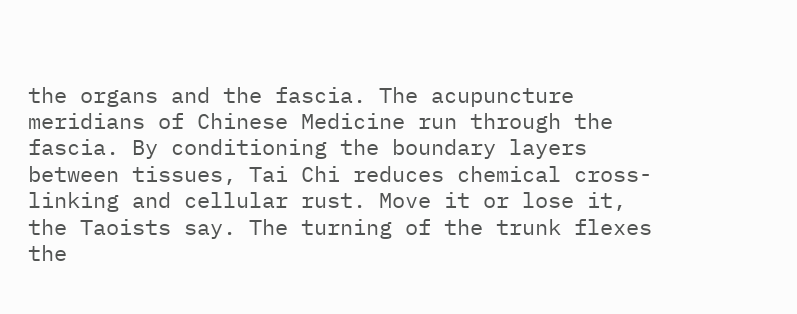the organs and the fascia. The acupuncture meridians of Chinese Medicine run through the fascia. By conditioning the boundary layers between tissues, Tai Chi reduces chemical cross-linking and cellular rust. Move it or lose it, the Taoists say. The turning of the trunk flexes the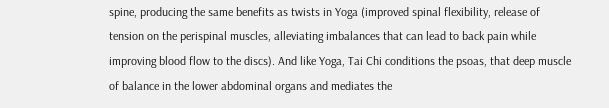spine, producing the same benefits as twists in Yoga (improved spinal flexibility, release of tension on the perispinal muscles, alleviating imbalances that can lead to back pain while improving blood flow to the discs). And like Yoga, Tai Chi conditions the psoas, that deep muscle of balance in the lower abdominal organs and mediates the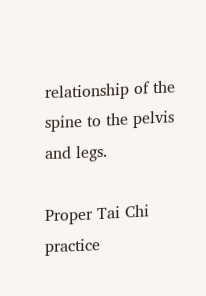relationship of the spine to the pelvis and legs.

Proper Tai Chi practice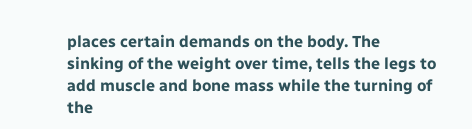places certain demands on the body. The sinking of the weight over time, tells the legs to add muscle and bone mass while the turning of the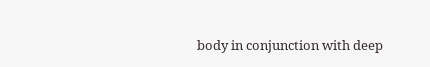body in conjunction with deep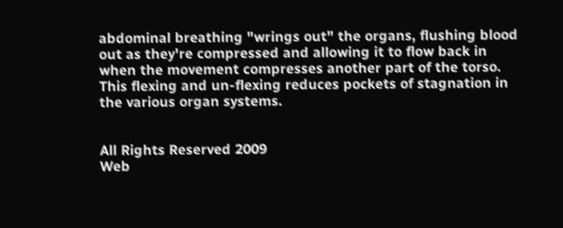abdominal breathing "wrings out" the organs, flushing blood out as they're compressed and allowing it to flow back in when the movement compresses another part of the torso. This flexing and un-flexing reduces pockets of stagnation in the various organ systems.


All Rights Reserved 2009
Web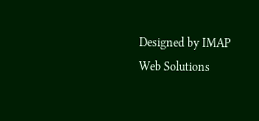Designed by IMAP Web Solutions